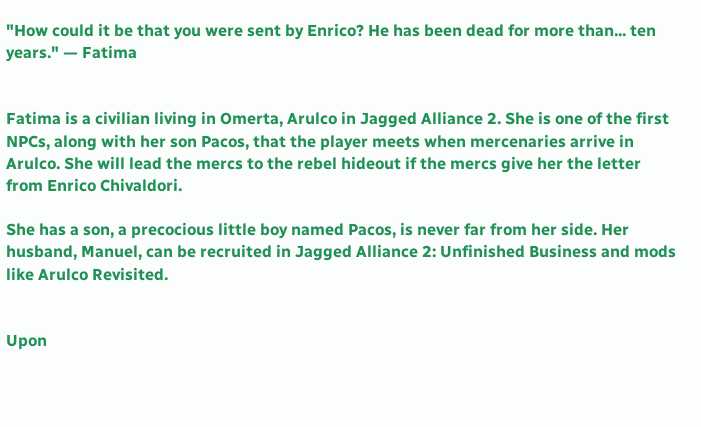"How could it be that you were sent by Enrico? He has been dead for more than... ten years." — Fatima


Fatima is a civilian living in Omerta, Arulco in Jagged Alliance 2. She is one of the first NPCs, along with her son Pacos, that the player meets when mercenaries arrive in Arulco. She will lead the mercs to the rebel hideout if the mercs give her the letter from Enrico Chivaldori.

She has a son, a precocious little boy named Pacos, is never far from her side. Her husband, Manuel, can be recruited in Jagged Alliance 2: Unfinished Business and mods like Arulco Revisited.


Upon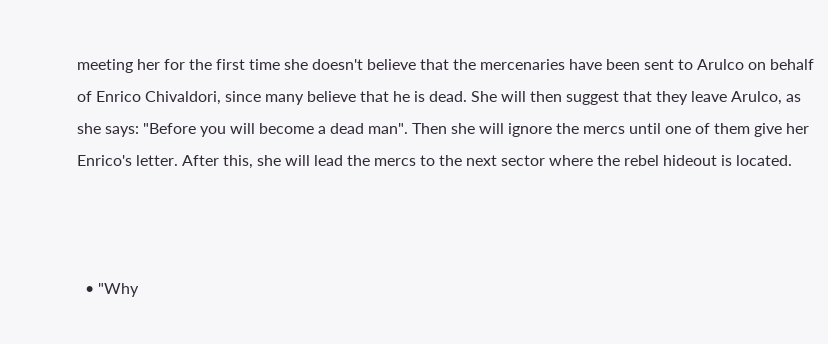meeting her for the first time she doesn't believe that the mercenaries have been sent to Arulco on behalf of Enrico Chivaldori, since many believe that he is dead. She will then suggest that they leave Arulco, as she says: "Before you will become a dead man". Then she will ignore the mercs until one of them give her Enrico's letter. After this, she will lead the mercs to the next sector where the rebel hideout is located.



  • "Why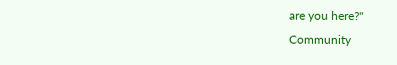are you here?"
Community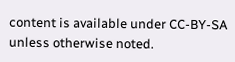content is available under CC-BY-SA unless otherwise noted.